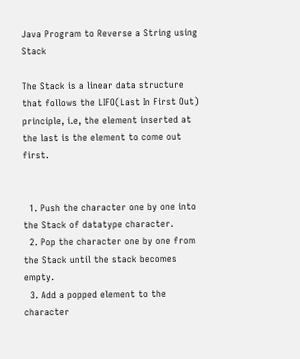Java Program to Reverse a String using Stack

The Stack is a linear data structure that follows the LIFO(Last In First Out) principle, i.e, the element inserted at the last is the element to come out first.


  1. Push the character one by one into the Stack of datatype character.
  2. Pop the character one by one from the Stack until the stack becomes empty.
  3. Add a popped element to the character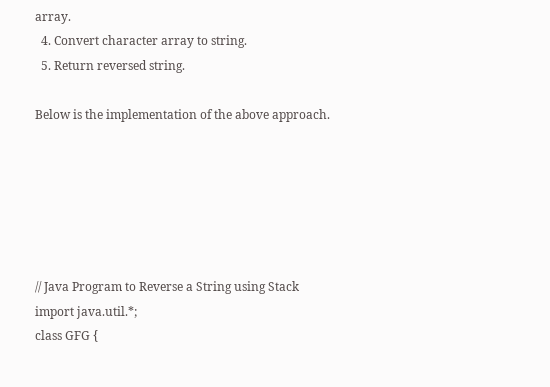array.
  4. Convert character array to string.
  5. Return reversed string.

Below is the implementation of the above approach.






// Java Program to Reverse a String using Stack
import java.util.*;
class GFG {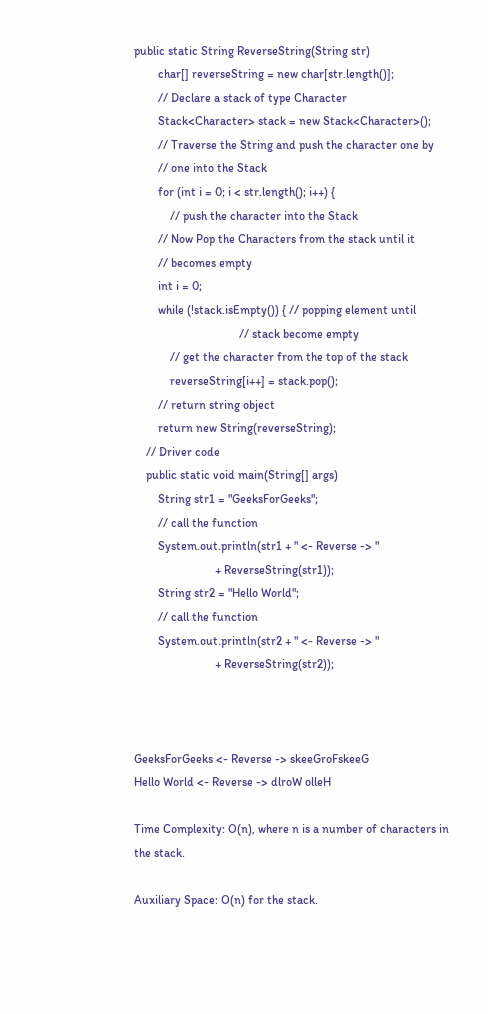public static String ReverseString(String str)
        char[] reverseString = new char[str.length()];
        // Declare a stack of type Character
        Stack<Character> stack = new Stack<Character>();
        // Traverse the String and push the character one by
        // one into the Stack
        for (int i = 0; i < str.length(); i++) {
            // push the character into the Stack
        // Now Pop the Characters from the stack until it
        // becomes empty
        int i = 0;
        while (!stack.isEmpty()) { // popping element until
                                   // stack become empty
            // get the character from the top of the stack
            reverseString[i++] = stack.pop();
        // return string object
        return new String(reverseString);
    // Driver code
    public static void main(String[] args)
        String str1 = "GeeksForGeeks";
        // call the function
        System.out.println(str1 + " <- Reverse -> "
                           + ReverseString(str1));
        String str2 = "Hello World";
        // call the function
        System.out.println(str2 + " <- Reverse -> "
                           + ReverseString(str2));



GeeksForGeeks <- Reverse -> skeeGroFskeeG
Hello World <- Reverse -> dlroW olleH

Time Complexity: O(n), where n is a number of characters in the stack.

Auxiliary Space: O(n) for the stack.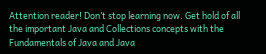Attention reader! Don’t stop learning now. Get hold of all the important Java and Collections concepts with the Fundamentals of Java and Java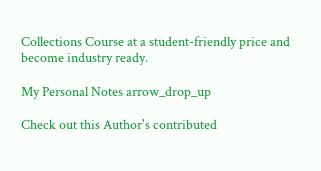Collections Course at a student-friendly price and become industry ready.

My Personal Notes arrow_drop_up

Check out this Author's contributed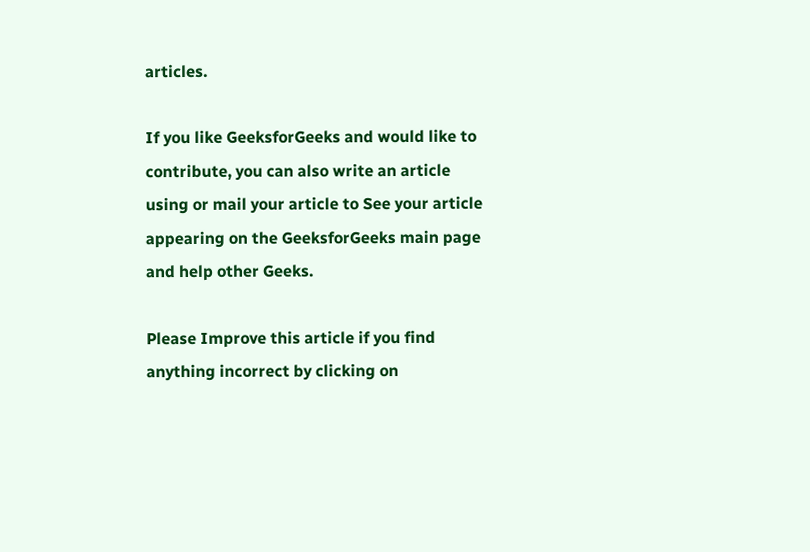articles.

If you like GeeksforGeeks and would like to contribute, you can also write an article using or mail your article to See your article appearing on the GeeksforGeeks main page and help other Geeks.

Please Improve this article if you find anything incorrect by clicking on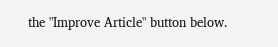the "Improve Article" button below.